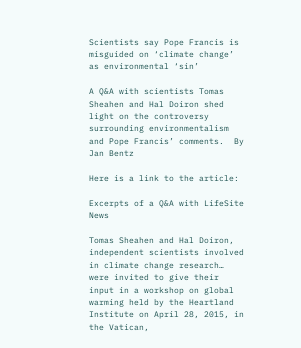Scientists say Pope Francis is misguided on ‘climate change’ as environmental ‘sin’

A Q&A with scientists Tomas Sheahen and Hal Doiron shed light on the controversy surrounding environmentalism and Pope Francis’ comments.  By Jan Bentz

Here is a link to the article:

Excerpts of a Q&A with LifeSite News

Tomas Sheahen and Hal Doiron, independent scientists involved in climate change research… were invited to give their input in a workshop on global warming held by the Heartland Institute on April 28, 2015, in the Vatican,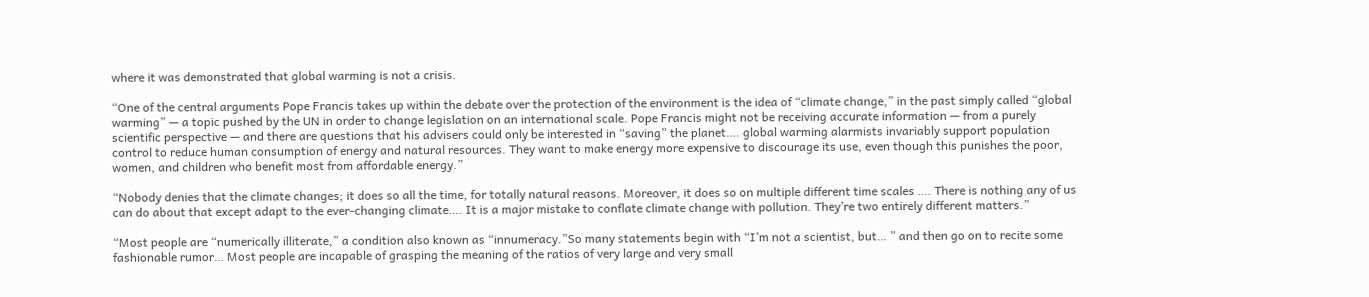where it was demonstrated that global warming is not a crisis.

“One of the central arguments Pope Francis takes up within the debate over the protection of the environment is the idea of “climate change,” in the past simply called “global warming” — a topic pushed by the UN in order to change legislation on an international scale. Pope Francis might not be receiving accurate information — from a purely scientific perspective — and there are questions that his advisers could only be interested in “saving” the planet…. global warming alarmists invariably support population control to reduce human consumption of energy and natural resources. They want to make energy more expensive to discourage its use, even though this punishes the poor, women, and children who benefit most from affordable energy.”

“Nobody denies that the climate changes; it does so all the time, for totally natural reasons. Moreover, it does so on multiple different time scales …. There is nothing any of us can do about that except adapt to the ever-changing climate…. It is a major mistake to conflate climate change with pollution. They’re two entirely different matters.”

“Most people are “numerically illiterate,” a condition also known as “innumeracy.”So many statements begin with “I’m not a scientist, but… ” and then go on to recite some fashionable rumor… Most people are incapable of grasping the meaning of the ratios of very large and very small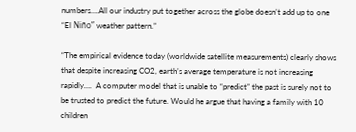numbers….All our industry put together across the globe doesn’t add up to one “El Niño” weather pattern.”

“The empirical evidence today (worldwide satellite measurements) clearly shows that despite increasing CO2, earth’s average temperature is not increasing rapidly….  A computer model that is unable to “predict” the past is surely not to be trusted to predict the future. Would he argue that having a family with 10 children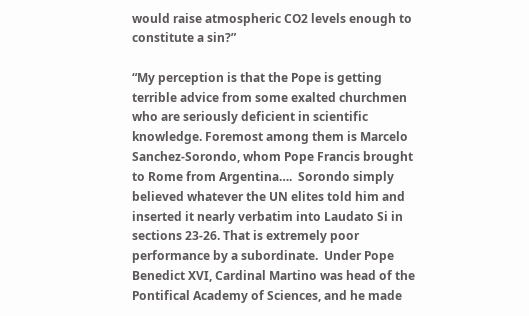would raise atmospheric CO2 levels enough to constitute a sin?”

“My perception is that the Pope is getting terrible advice from some exalted churchmen who are seriously deficient in scientific knowledge. Foremost among them is Marcelo Sanchez-Sorondo, whom Pope Francis brought  to Rome from Argentina….  Sorondo simply believed whatever the UN elites told him and inserted it nearly verbatim into Laudato Si in sections 23-26. That is extremely poor performance by a subordinate.  Under Pope Benedict XVI, Cardinal Martino was head of the Pontifical Academy of Sciences, and he made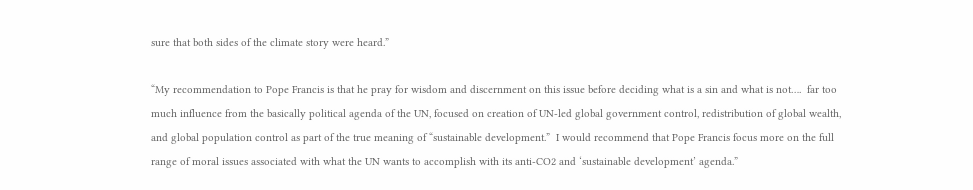sure that both sides of the climate story were heard.”

“My recommendation to Pope Francis is that he pray for wisdom and discernment on this issue before deciding what is a sin and what is not….  far too much influence from the basically political agenda of the UN, focused on creation of UN-led global government control, redistribution of global wealth, and global population control as part of the true meaning of “sustainable development.”  I would recommend that Pope Francis focus more on the full range of moral issues associated with what the UN wants to accomplish with its anti-CO2 and ‘sustainable development’ agenda.”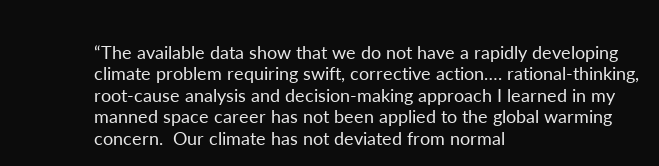“The available data show that we do not have a rapidly developing climate problem requiring swift, corrective action…. rational-thinking, root-cause analysis and decision-making approach I learned in my manned space career has not been applied to the global warming concern.  Our climate has not deviated from normal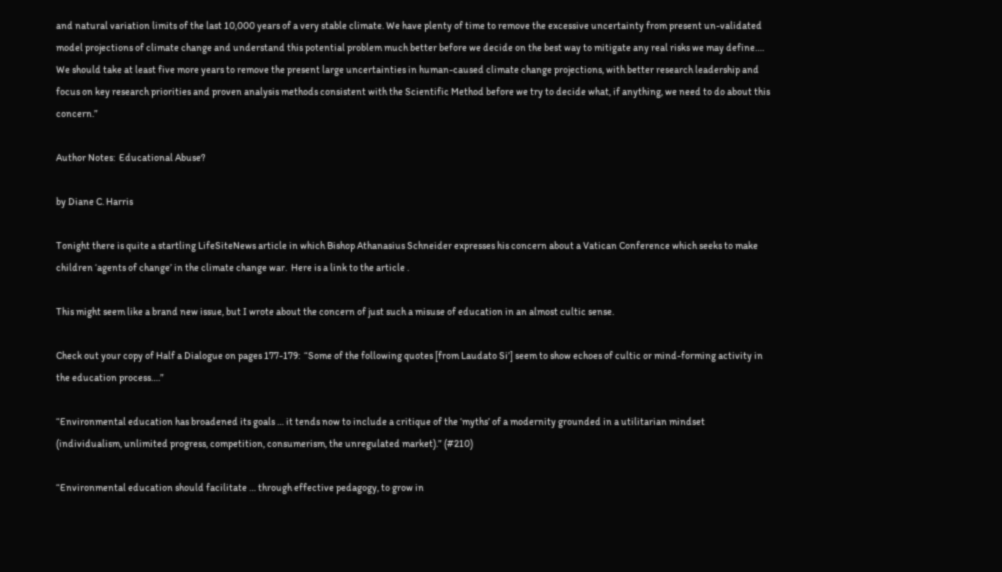and natural variation limits of the last 10,000 years of a very stable climate. We have plenty of time to remove the excessive uncertainty from present un-validated model projections of climate change and understand this potential problem much better before we decide on the best way to mitigate any real risks we may define…. We should take at least five more years to remove the present large uncertainties in human-caused climate change projections, with better research leadership and focus on key research priorities and proven analysis methods consistent with the Scientific Method before we try to decide what, if anything, we need to do about this concern.”

Author Notes:  Educational Abuse?

by Diane C. Harris

Tonight there is quite a startling LifeSiteNews article in which Bishop Athanasius Schneider expresses his concern about a Vatican Conference which seeks to make children ‘agents of change’ in the climate change war.  Here is a link to the article .

This might seem like a brand new issue, but I wrote about the concern of just such a misuse of education in an almost cultic sense.

Check out your copy of Half a Dialogue on pages 177-179:  “Some of the following quotes [from Laudato Si’] seem to show echoes of cultic or mind-forming activity in the education process….”

“Environmental education has broadened its goals … it tends now to include a critique of the ‘myths’ of a modernity grounded in a utilitarian mindset (individualism, unlimited progress, competition, consumerism, the unregulated market).” (#210)

“Environmental education should facilitate … through effective pedagogy, to grow in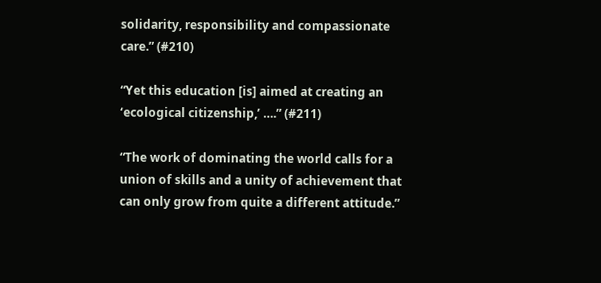solidarity, responsibility and compassionate care.” (#210)

“Yet this education [is] aimed at creating an ‘ecological citizenship,’ ….” (#211)

“The work of dominating the world calls for a union of skills and a unity of achievement that can only grow from quite a different attitude.”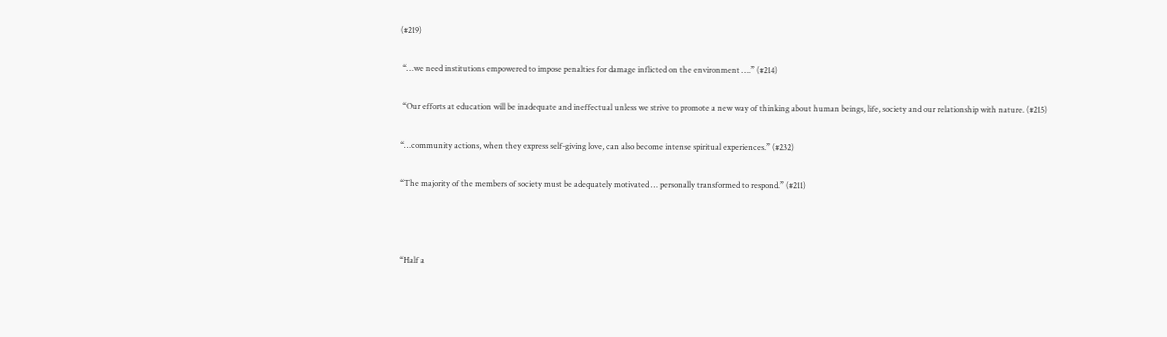(#219)

 “…we need institutions empowered to impose penalties for damage inflicted on the environment ….” (#214)

 “Our efforts at education will be inadequate and ineffectual unless we strive to promote a new way of thinking about human beings, life, society and our relationship with nature. (#215)

“…community actions, when they express self-giving love, can also become intense spiritual experiences.” (#232)

“The majority of the members of society must be adequately motivated … personally transformed to respond.” (#211)



“Half a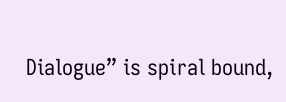Dialogue” is spiral bound,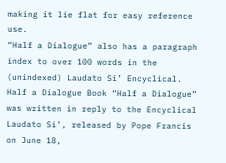making it lie flat for easy reference use.
“Half a Dialogue” also has a paragraph index to over 100 words in the (unindexed) Laudato Si’ Encyclical.
Half a Dialogue Book “Half a Dialogue” was written in reply to the Encyclical Laudato Si’, released by Pope Francis on June 18,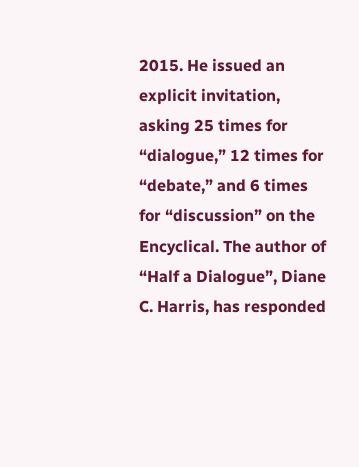2015. He issued an explicit invitation, asking 25 times for “dialogue,” 12 times for “debate,” and 6 times for “discussion” on the Encyclical. The author of “Half a Dialogue”, Diane C. Harris, has responded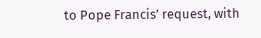to Pope Francis’ request, with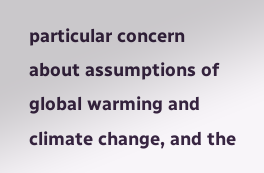particular concern about assumptions of global warming and climate change, and the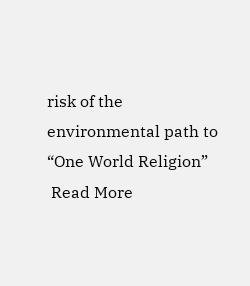risk of the environmental path to “One World Religion”
 Read More